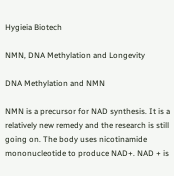Hygieia Biotech

NMN, DNA Methylation and Longevity

DNA Methylation and NMN

NMN is a precursor for NAD synthesis. It is a relatively new remedy and the research is still going on. The body uses nicotinamide mononucleotide to produce NAD+. NAD + is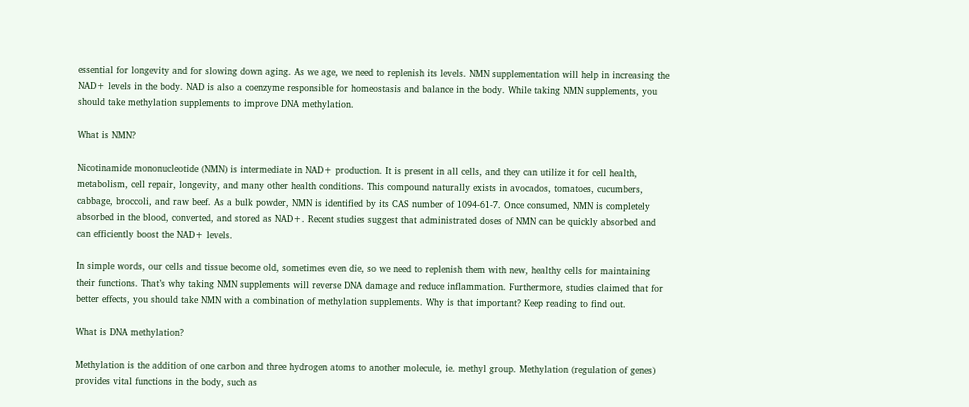essential for longevity and for slowing down aging. As we age, we need to replenish its levels. NMN supplementation will help in increasing the NAD+ levels in the body. NAD is also a coenzyme responsible for homeostasis and balance in the body. While taking NMN supplements, you should take methylation supplements to improve DNA methylation.

What is NMN?

Nicotinamide mononucleotide (NMN) is intermediate in NAD+ production. It is present in all cells, and they can utilize it for cell health, metabolism, cell repair, longevity, and many other health conditions. This compound naturally exists in avocados, tomatoes, cucumbers, cabbage, broccoli, and raw beef. As a bulk powder, NMN is identified by its CAS number of 1094-61-7. Once consumed, NMN is completely absorbed in the blood, converted, and stored as NAD+. Recent studies suggest that administrated doses of NMN can be quickly absorbed and can efficiently boost the NAD+ levels.

In simple words, our cells and tissue become old, sometimes even die, so we need to replenish them with new, healthy cells for maintaining their functions. That’s why taking NMN supplements will reverse DNA damage and reduce inflammation. Furthermore, studies claimed that for better effects, you should take NMN with a combination of methylation supplements. Why is that important? Keep reading to find out.

What is DNA methylation?

Methylation is the addition of one carbon and three hydrogen atoms to another molecule, ie. methyl group. Methylation (regulation of genes) provides vital functions in the body, such as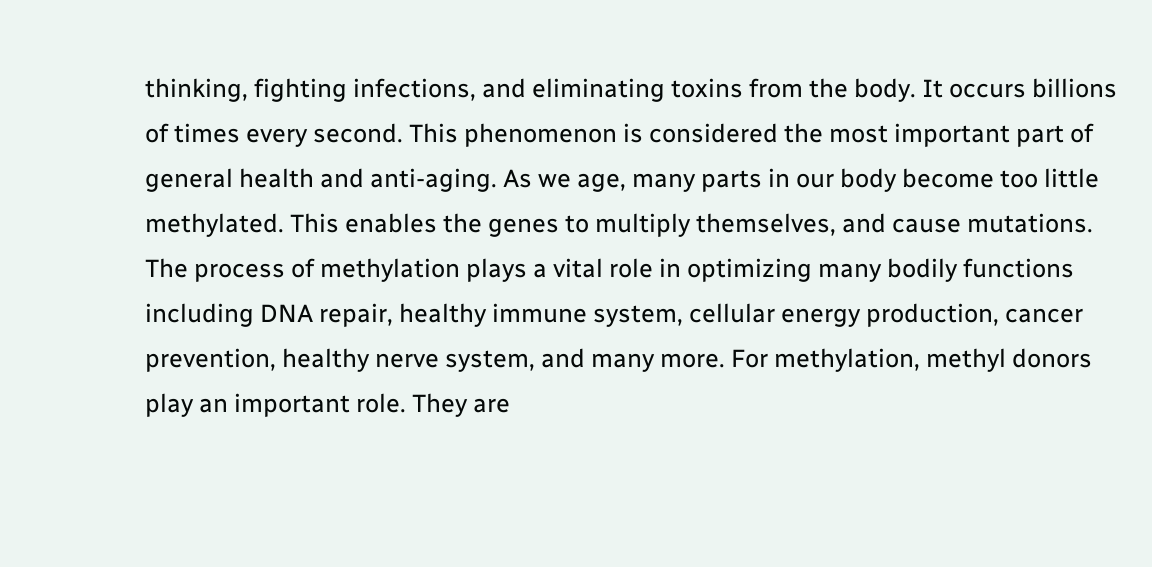thinking, fighting infections, and eliminating toxins from the body. It occurs billions of times every second. This phenomenon is considered the most important part of general health and anti-aging. As we age, many parts in our body become too little methylated. This enables the genes to multiply themselves, and cause mutations. The process of methylation plays a vital role in optimizing many bodily functions including DNA repair, healthy immune system, cellular energy production, cancer prevention, healthy nerve system, and many more. For methylation, methyl donors play an important role. They are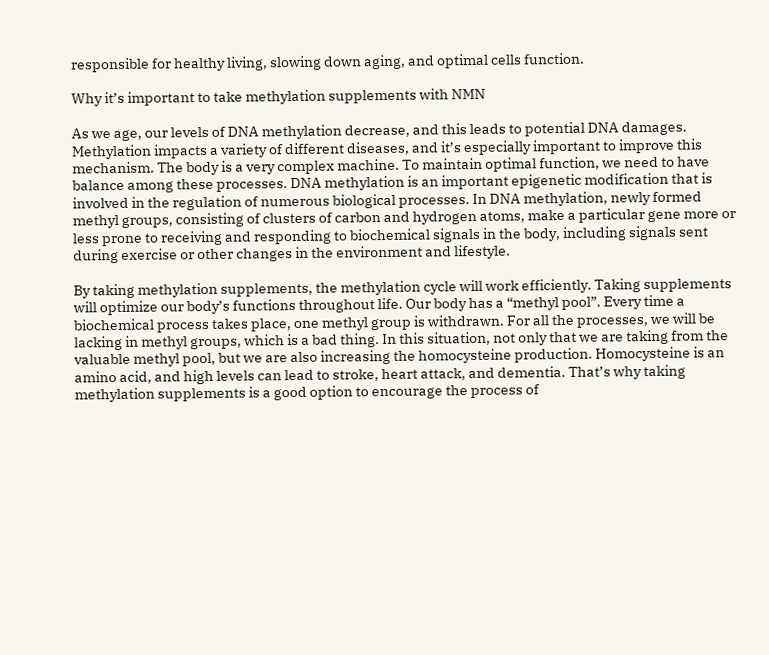responsible for healthy living, slowing down aging, and optimal cells function.

Why it’s important to take methylation supplements with NMN

As we age, our levels of DNA methylation decrease, and this leads to potential DNA damages. Methylation impacts a variety of different diseases, and it’s especially important to improve this mechanism. The body is a very complex machine. To maintain optimal function, we need to have balance among these processes. DNA methylation is an important epigenetic modification that is involved in the regulation of numerous biological processes. In DNA methylation, newly formed methyl groups, consisting of clusters of carbon and hydrogen atoms, make a particular gene more or less prone to receiving and responding to biochemical signals in the body, including signals sent during exercise or other changes in the environment and lifestyle.

By taking methylation supplements, the methylation cycle will work efficiently. Taking supplements will optimize our body’s functions throughout life. Our body has a “methyl pool”. Every time a biochemical process takes place, one methyl group is withdrawn. For all the processes, we will be lacking in methyl groups, which is a bad thing. In this situation, not only that we are taking from the valuable methyl pool, but we are also increasing the homocysteine production. Homocysteine is an amino acid, and high levels can lead to stroke, heart attack, and dementia. That’s why taking methylation supplements is a good option to encourage the process of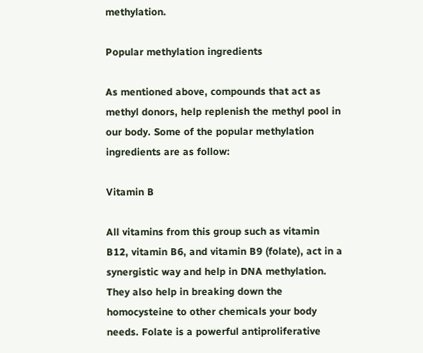methylation.

Popular methylation ingredients

As mentioned above, compounds that act as methyl donors, help replenish the methyl pool in our body. Some of the popular methylation ingredients are as follow:

Vitamin B

All vitamins from this group such as vitamin B12, vitamin B6, and vitamin B9 (folate), act in a synergistic way and help in DNA methylation. They also help in breaking down the homocysteine to other chemicals your body needs. Folate is a powerful antiproliferative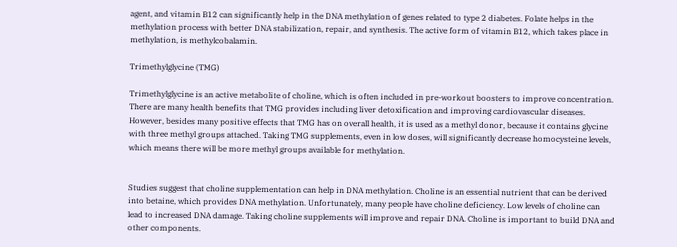agent, and vitamin B12 can significantly help in the DNA methylation of genes related to type 2 diabetes. Folate helps in the methylation process with better DNA stabilization, repair, and synthesis. The active form of vitamin B12, which takes place in methylation, is methylcobalamin.

Trimethylglycine (TMG)

Trimethylglycine is an active metabolite of choline, which is often included in pre-workout boosters to improve concentration. There are many health benefits that TMG provides including liver detoxification and improving cardiovascular diseases. However, besides many positive effects that TMG has on overall health, it is used as a methyl donor, because it contains glycine with three methyl groups attached. Taking TMG supplements, even in low doses, will significantly decrease homocysteine levels, which means there will be more methyl groups available for methylation.


Studies suggest that choline supplementation can help in DNA methylation. Choline is an essential nutrient that can be derived into betaine, which provides DNA methylation. Unfortunately, many people have choline deficiency. Low levels of choline can lead to increased DNA damage. Taking choline supplements will improve and repair DNA. Choline is important to build DNA and other components.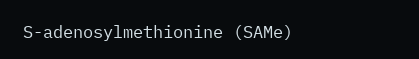S-adenosylmethionine (SAMe)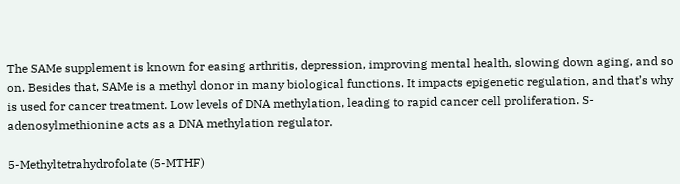The SAMe supplement is known for easing arthritis, depression, improving mental health, slowing down aging, and so on. Besides that, SAMe is a methyl donor in many biological functions. It impacts epigenetic regulation, and that’s why is used for cancer treatment. Low levels of DNA methylation, leading to rapid cancer cell proliferation. S-adenosylmethionine acts as a DNA methylation regulator.

5-Methyltetrahydrofolate (5-MTHF)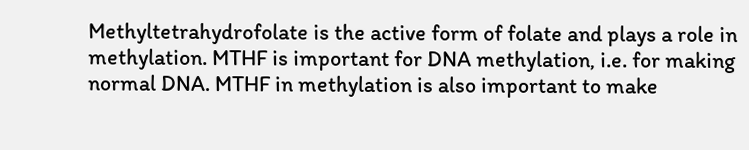Methyltetrahydrofolate is the active form of folate and plays a role in methylation. MTHF is important for DNA methylation, i.e. for making normal DNA. MTHF in methylation is also important to make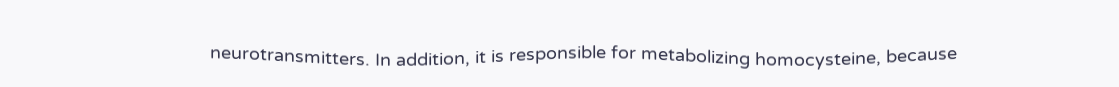neurotransmitters. In addition, it is responsible for metabolizing homocysteine, because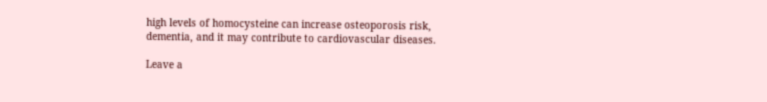high levels of homocysteine can increase osteoporosis risk, dementia, and it may contribute to cardiovascular diseases.

Leave a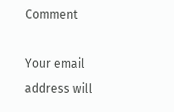Comment

Your email address will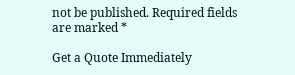not be published. Required fields are marked *

Get a Quote Immediately